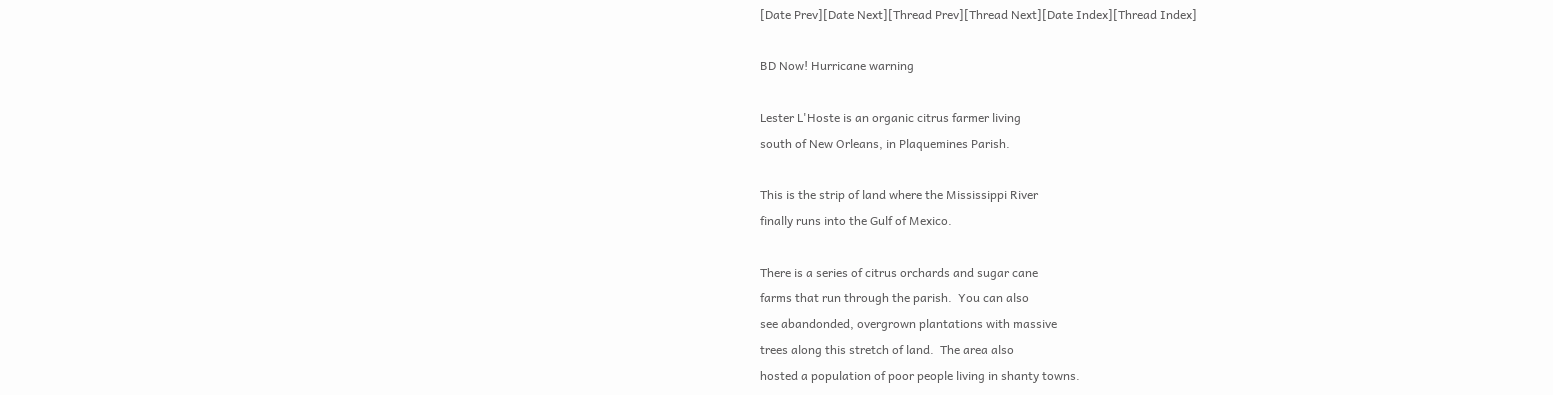[Date Prev][Date Next][Thread Prev][Thread Next][Date Index][Thread Index]

BD Now! Hurricane warning

Lester L'Hoste is an organic citrus farmer living
south of New Orleans, in Plaquemines Parish.

This is the strip of land where the Mississippi River
finally runs into the Gulf of Mexico.

There is a series of citrus orchards and sugar cane
farms that run through the parish.  You can also
see abandonded, overgrown plantations with massive
trees along this stretch of land.  The area also
hosted a population of poor people living in shanty towns.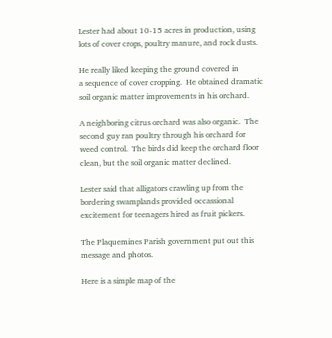Lester had about 10-15 acres in production, using
lots of cover crops, poultry manure, and rock dusts.

He really liked keeping the ground covered in
a sequence of cover cropping.  He obtained dramatic
soil organic matter improvements in his orchard.

A neighboring citrus orchard was also organic.  The
second guy ran poultry through his orchard for
weed control.  The birds did keep the orchard floor
clean, but the soil organic matter declined.

Lester said that alligators crawling up from the
bordering swamplands provided occassional
excitement for teenagers hired as fruit pickers.

The Plaquemines Parish government put out this
message and photos.

Here is a simple map of the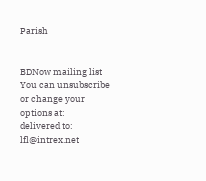Parish


BDNow mailing list
You can unsubscribe or change your options at:
delivered to: lfl@intrex.net